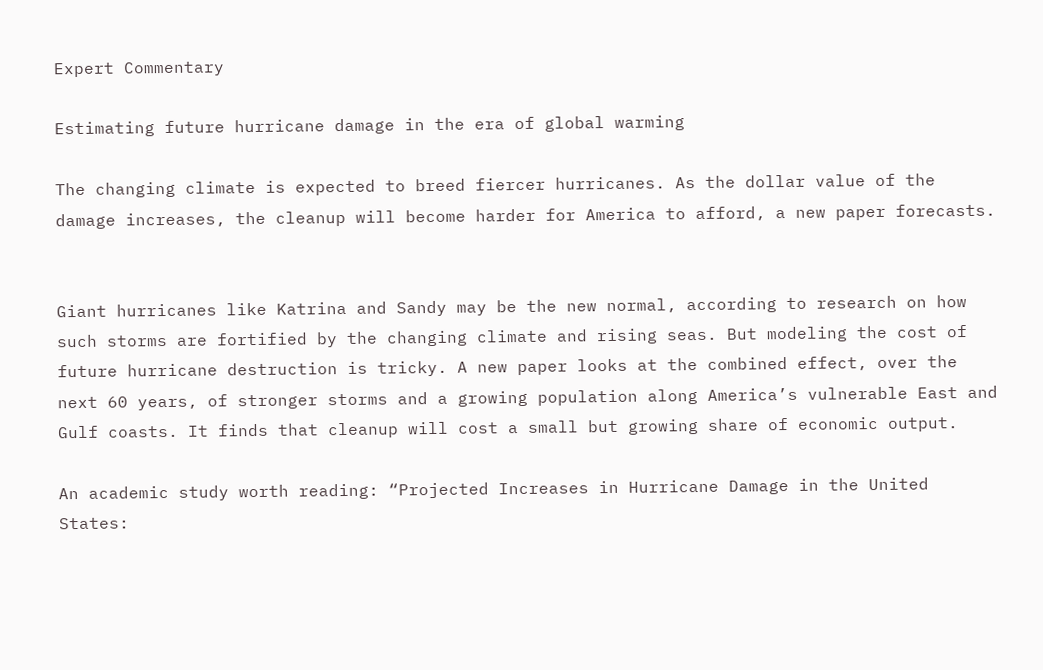Expert Commentary

Estimating future hurricane damage in the era of global warming

The changing climate is expected to breed fiercer hurricanes. As the dollar value of the damage increases, the cleanup will become harder for America to afford, a new paper forecasts.


Giant hurricanes like Katrina and Sandy may be the new normal, according to research on how such storms are fortified by the changing climate and rising seas. But modeling the cost of future hurricane destruction is tricky. A new paper looks at the combined effect, over the next 60 years, of stronger storms and a growing population along America’s vulnerable East and Gulf coasts. It finds that cleanup will cost a small but growing share of economic output.

An academic study worth reading: “Projected Increases in Hurricane Damage in the United States: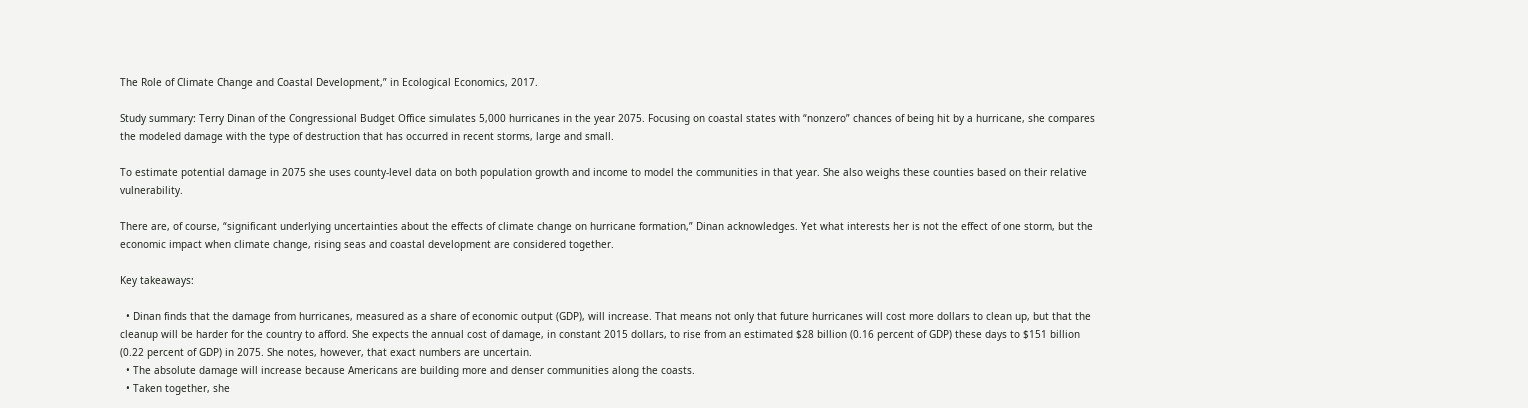The Role of Climate Change and Coastal Development,” in Ecological Economics, 2017.

Study summary: Terry Dinan of the Congressional Budget Office simulates 5,000 hurricanes in the year 2075. Focusing on coastal states with “nonzero” chances of being hit by a hurricane, she compares the modeled damage with the type of destruction that has occurred in recent storms, large and small.

To estimate potential damage in 2075 she uses county-level data on both population growth and income to model the communities in that year. She also weighs these counties based on their relative vulnerability.

There are, of course, “significant underlying uncertainties about the effects of climate change on hurricane formation,” Dinan acknowledges. Yet what interests her is not the effect of one storm, but the economic impact when climate change, rising seas and coastal development are considered together.

Key takeaways:

  • Dinan finds that the damage from hurricanes, measured as a share of economic output (GDP), will increase. That means not only that future hurricanes will cost more dollars to clean up, but that the cleanup will be harder for the country to afford. She expects the annual cost of damage, in constant 2015 dollars, to rise from an estimated $28 billion (0.16 percent of GDP) these days to $151 billion (0.22 percent of GDP) in 2075. She notes, however, that exact numbers are uncertain.
  • The absolute damage will increase because Americans are building more and denser communities along the coasts.
  • Taken together, she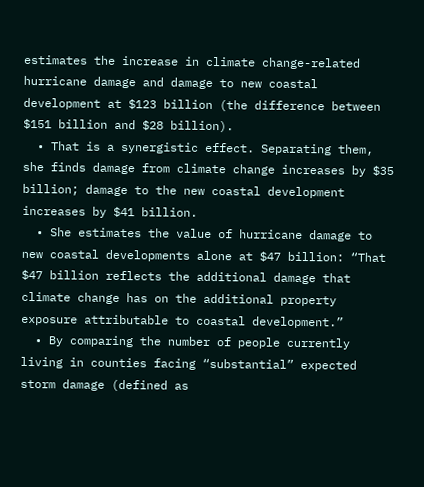estimates the increase in climate change-related hurricane damage and damage to new coastal development at $123 billion (the difference between $151 billion and $28 billion).
  • That is a synergistic effect. Separating them, she finds damage from climate change increases by $35 billion; damage to the new coastal development increases by $41 billion.
  • She estimates the value of hurricane damage to new coastal developments alone at $47 billion: “That $47 billion reflects the additional damage that climate change has on the additional property exposure attributable to coastal development.”
  • By comparing the number of people currently living in counties facing “substantial” expected storm damage (defined as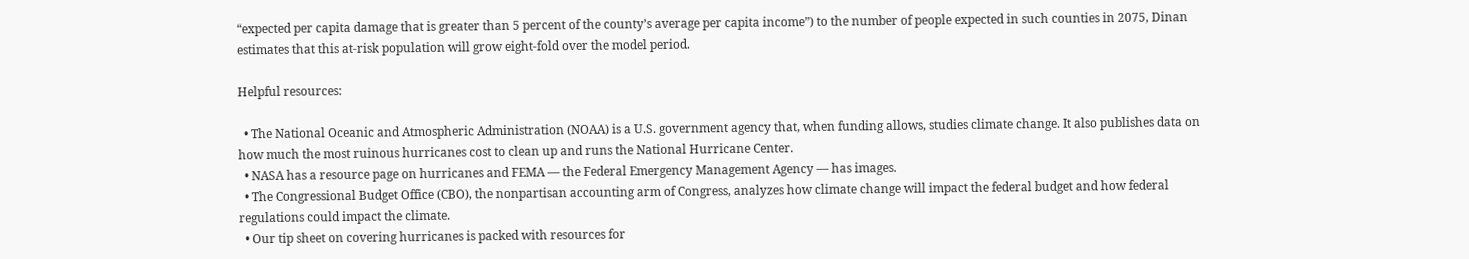“expected per capita damage that is greater than 5 percent of the county’s average per capita income”) to the number of people expected in such counties in 2075, Dinan estimates that this at-risk population will grow eight-fold over the model period.

Helpful resources:

  • The National Oceanic and Atmospheric Administration (NOAA) is a U.S. government agency that, when funding allows, studies climate change. It also publishes data on how much the most ruinous hurricanes cost to clean up and runs the National Hurricane Center.
  • NASA has a resource page on hurricanes and FEMA — the Federal Emergency Management Agency — has images.
  • The Congressional Budget Office (CBO), the nonpartisan accounting arm of Congress, analyzes how climate change will impact the federal budget and how federal regulations could impact the climate.
  • Our tip sheet on covering hurricanes is packed with resources for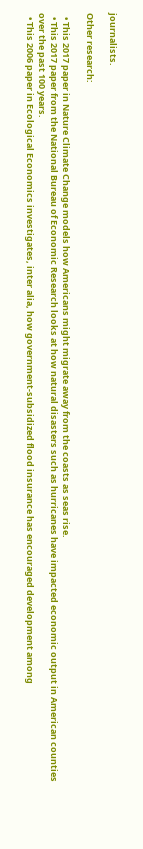journalists.

Other research:

  • This 2017 paper in Nature Climate Change models how Americans might migrate away from the coasts as seas rise.
  • This 2017 paper from the National Bureau of Economic Research looks at how natural disasters such as hurricanes have impacted economic output in American counties over the past 100 years.
  • This 2006 paper in Ecological Economics investigates, inter alia, how government-subsidized flood insurance has encouraged development among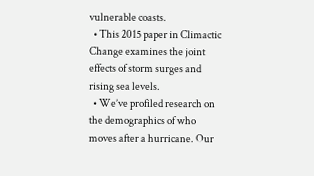vulnerable coasts.
  • This 2015 paper in Climactic Change examines the joint effects of storm surges and rising sea levels.
  • We’ve profiled research on the demographics of who moves after a hurricane. Our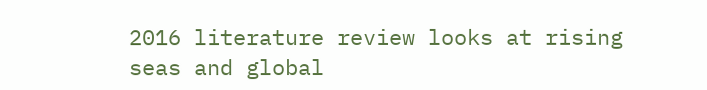2016 literature review looks at rising seas and global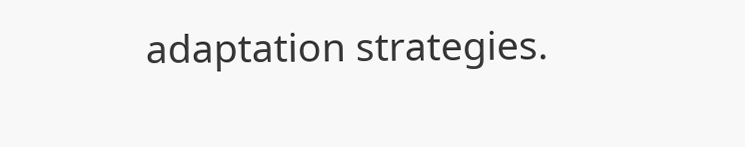adaptation strategies.